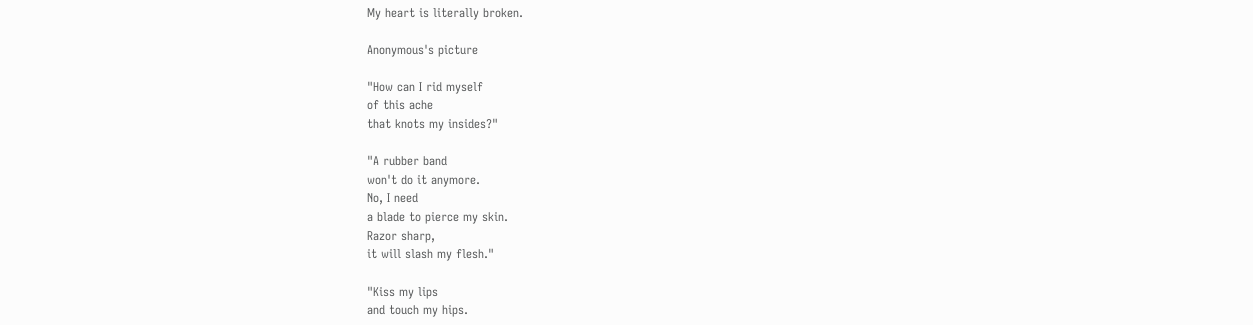My heart is literally broken.

Anonymous's picture

"How can I rid myself
of this ache
that knots my insides?"

"A rubber band
won't do it anymore.
No, I need
a blade to pierce my skin.
Razor sharp,
it will slash my flesh."

"Kiss my lips
and touch my hips.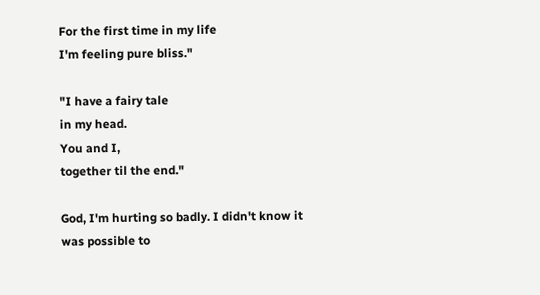For the first time in my life
I'm feeling pure bliss."

"I have a fairy tale
in my head.
You and I,
together til the end."

God, I'm hurting so badly. I didn't know it was possible to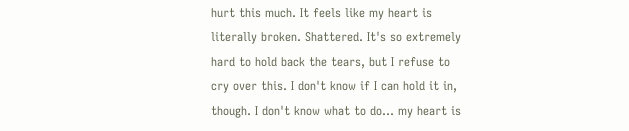hurt this much. It feels like my heart is literally broken. Shattered. It's so extremely hard to hold back the tears, but I refuse to cry over this. I don't know if I can hold it in, though. I don't know what to do... my heart is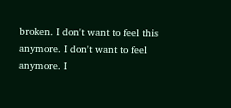broken. I don't want to feel this anymore. I don't want to feel anymore. I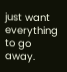just want everything to go away.